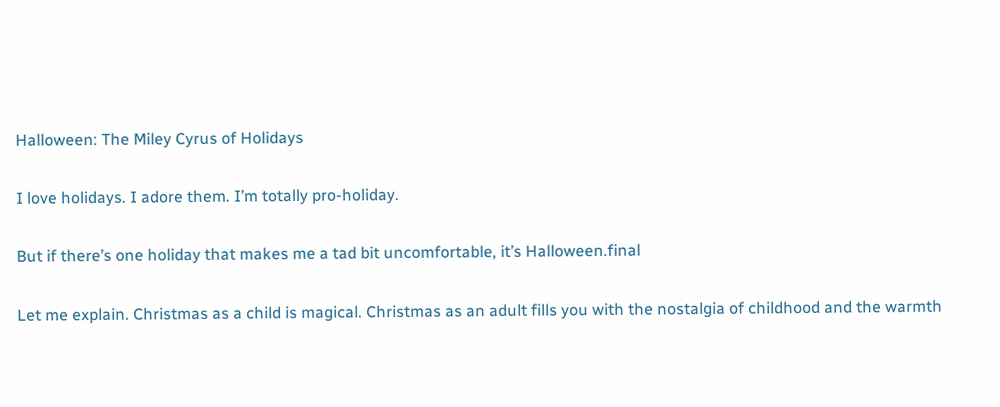Halloween: The Miley Cyrus of Holidays

I love holidays. I adore them. I’m totally pro-holiday.

But if there’s one holiday that makes me a tad bit uncomfortable, it’s Halloween.final

Let me explain. Christmas as a child is magical. Christmas as an adult fills you with the nostalgia of childhood and the warmth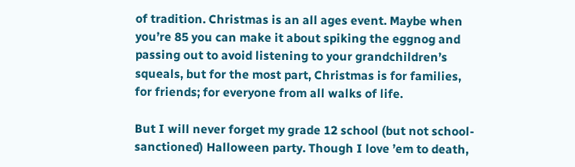of tradition. Christmas is an all ages event. Maybe when you’re 85 you can make it about spiking the eggnog and passing out to avoid listening to your grandchildren’s squeals, but for the most part, Christmas is for families, for friends; for everyone from all walks of life.

But I will never forget my grade 12 school (but not school-sanctioned) Halloween party. Though I love ’em to death,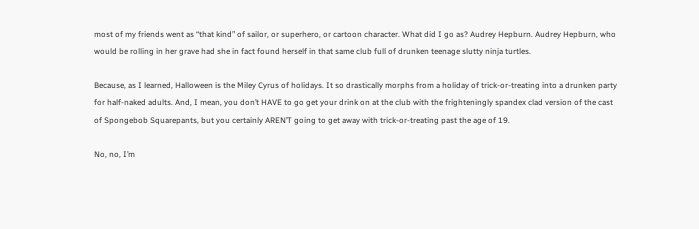most of my friends went as “that kind” of sailor, or superhero, or cartoon character. What did I go as? Audrey Hepburn. Audrey Hepburn, who would be rolling in her grave had she in fact found herself in that same club full of drunken teenage slutty ninja turtles.

Because, as I learned, Halloween is the Miley Cyrus of holidays. It so drastically morphs from a holiday of trick-or-treating into a drunken party for half-naked adults. And, I mean, you don’t HAVE to go get your drink on at the club with the frighteningly spandex clad version of the cast of Spongebob Squarepants, but you certainly AREN’T going to get away with trick-or-treating past the age of 19.

No, no, I’m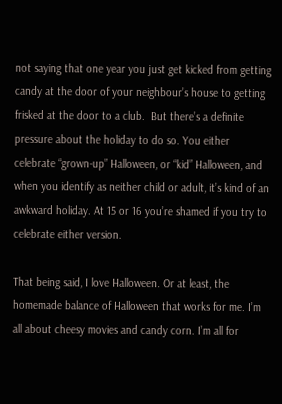not saying that one year you just get kicked from getting candy at the door of your neighbour’s house to getting frisked at the door to a club.  But there’s a definite pressure about the holiday to do so. You either celebrate “grown-up” Halloween, or “kid” Halloween, and when you identify as neither child or adult, it’s kind of an awkward holiday. At 15 or 16 you’re shamed if you try to celebrate either version.

That being said, I love Halloween. Or at least, the homemade balance of Halloween that works for me. I’m all about cheesy movies and candy corn. I’m all for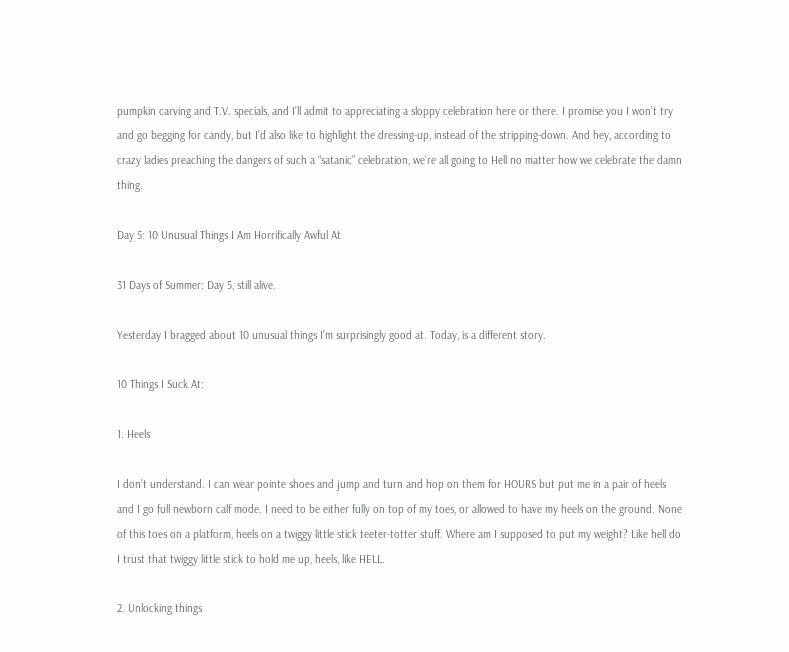pumpkin carving and T.V. specials, and I’ll admit to appreciating a sloppy celebration here or there. I promise you I won’t try and go begging for candy, but I’d also like to highlight the dressing-up, instead of the stripping-down. And hey, according to crazy ladies preaching the dangers of such a “satanic” celebration, we’re all going to Hell no matter how we celebrate the damn thing.

Day 5: 10 Unusual Things I Am Horrifically Awful At

31 Days of Summer: Day 5, still alive.

Yesterday I bragged about 10 unusual things I’m surprisingly good at. Today, is a different story.

10 Things I Suck At:

1. Heels

I don’t understand. I can wear pointe shoes and jump and turn and hop on them for HOURS but put me in a pair of heels and I go full newborn calf mode. I need to be either fully on top of my toes, or allowed to have my heels on the ground. None of this toes on a platform, heels on a twiggy little stick teeter-totter stuff. Where am I supposed to put my weight? Like hell do I trust that twiggy little stick to hold me up, heels, like HELL.

2. Unlocking things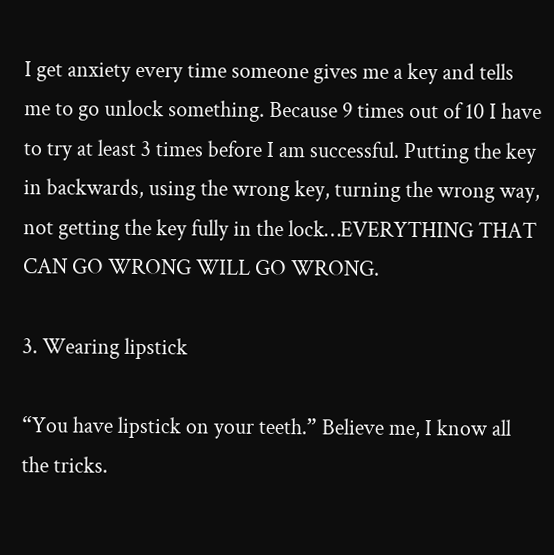I get anxiety every time someone gives me a key and tells me to go unlock something. Because 9 times out of 10 I have to try at least 3 times before I am successful. Putting the key in backwards, using the wrong key, turning the wrong way, not getting the key fully in the lock…EVERYTHING THAT CAN GO WRONG WILL GO WRONG.

3. Wearing lipstick

“You have lipstick on your teeth.” Believe me, I know all the tricks.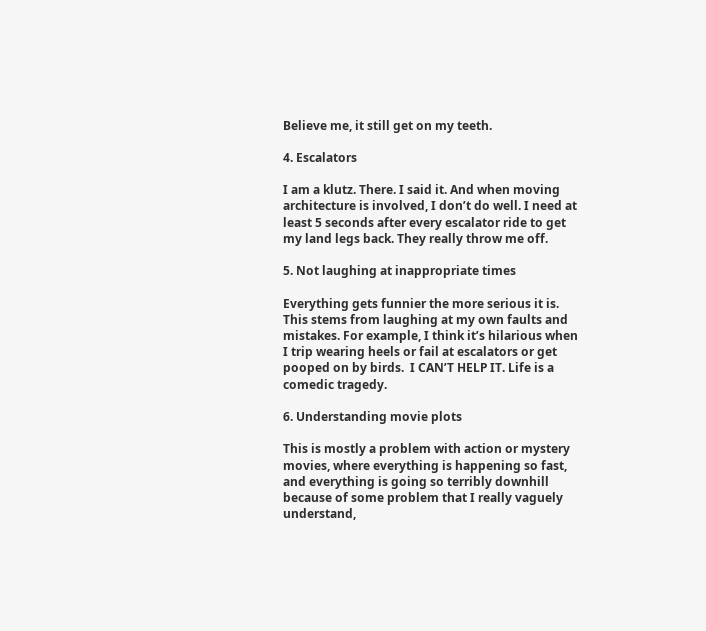Believe me, it still get on my teeth.

4. Escalators

I am a klutz. There. I said it. And when moving architecture is involved, I don’t do well. I need at least 5 seconds after every escalator ride to get my land legs back. They really throw me off.

5. Not laughing at inappropriate times

Everything gets funnier the more serious it is. This stems from laughing at my own faults and mistakes. For example, I think it’s hilarious when I trip wearing heels or fail at escalators or get pooped on by birds.  I CAN’T HELP IT. Life is a comedic tragedy.

6. Understanding movie plots

This is mostly a problem with action or mystery movies, where everything is happening so fast, and everything is going so terribly downhill because of some problem that I really vaguely understand,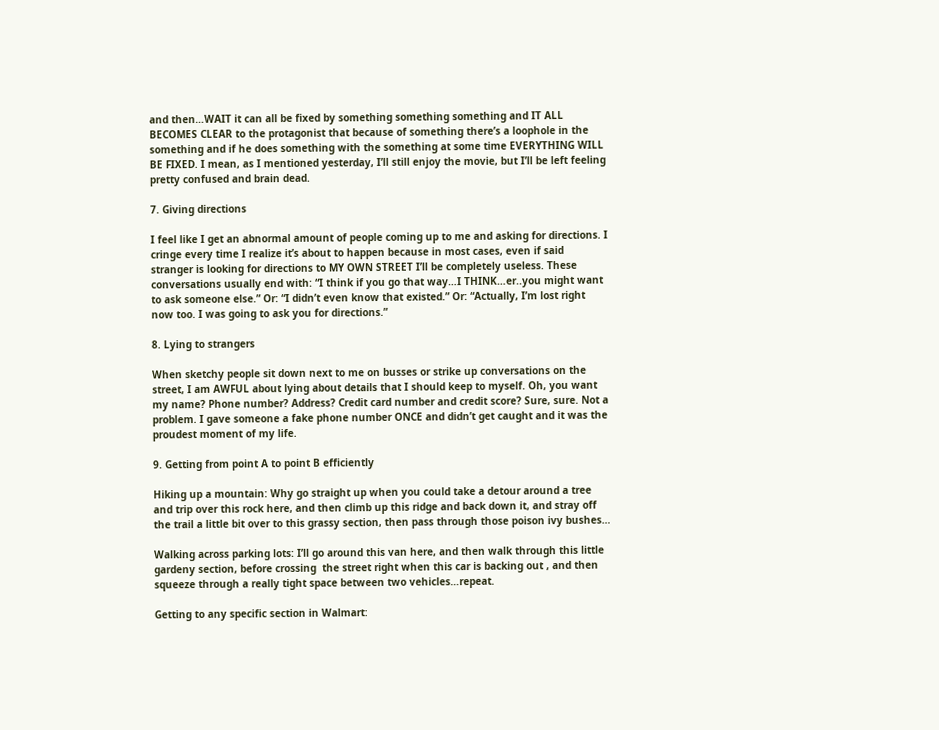and then…WAIT it can all be fixed by something something something and IT ALL BECOMES CLEAR to the protagonist that because of something there’s a loophole in the something and if he does something with the something at some time EVERYTHING WILL BE FIXED. I mean, as I mentioned yesterday, I’ll still enjoy the movie, but I’ll be left feeling pretty confused and brain dead.

7. Giving directions

I feel like I get an abnormal amount of people coming up to me and asking for directions. I cringe every time I realize it’s about to happen because in most cases, even if said stranger is looking for directions to MY OWN STREET I’ll be completely useless. These conversations usually end with: “I think if you go that way…I THINK…er..you might want to ask someone else.” Or: “I didn’t even know that existed.” Or: “Actually, I’m lost right now too. I was going to ask you for directions.”

8. Lying to strangers

When sketchy people sit down next to me on busses or strike up conversations on the street, I am AWFUL about lying about details that I should keep to myself. Oh, you want my name? Phone number? Address? Credit card number and credit score? Sure, sure. Not a problem. I gave someone a fake phone number ONCE and didn’t get caught and it was the proudest moment of my life.

9. Getting from point A to point B efficiently

Hiking up a mountain: Why go straight up when you could take a detour around a tree and trip over this rock here, and then climb up this ridge and back down it, and stray off the trail a little bit over to this grassy section, then pass through those poison ivy bushes…

Walking across parking lots: I’ll go around this van here, and then walk through this little gardeny section, before crossing  the street right when this car is backing out , and then squeeze through a really tight space between two vehicles…repeat.

Getting to any specific section in Walmart: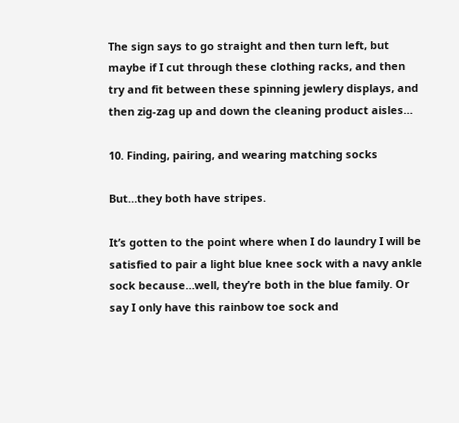The sign says to go straight and then turn left, but maybe if I cut through these clothing racks, and then try and fit between these spinning jewlery displays, and then zig-zag up and down the cleaning product aisles…

10. Finding, pairing, and wearing matching socks

But…they both have stripes.

It’s gotten to the point where when I do laundry I will be satisfied to pair a light blue knee sock with a navy ankle sock because…well, they’re both in the blue family. Or say I only have this rainbow toe sock and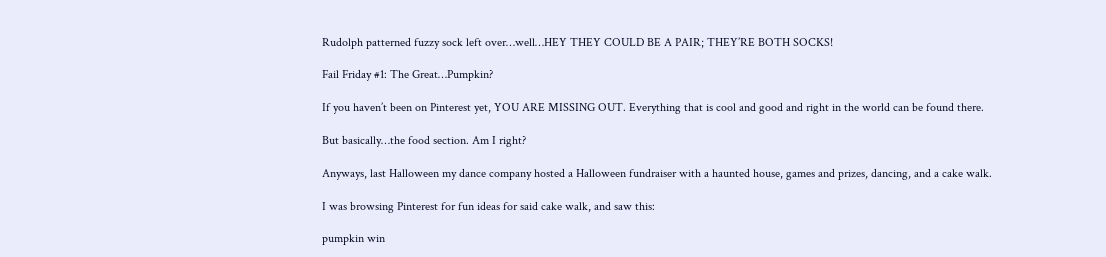Rudolph patterned fuzzy sock left over…well…HEY THEY COULD BE A PAIR; THEY’RE BOTH SOCKS!

Fail Friday #1: The Great…Pumpkin?

If you haven’t been on Pinterest yet, YOU ARE MISSING OUT. Everything that is cool and good and right in the world can be found there.

But basically…the food section. Am I right?

Anyways, last Halloween my dance company hosted a Halloween fundraiser with a haunted house, games and prizes, dancing, and a cake walk.

I was browsing Pinterest for fun ideas for said cake walk, and saw this:

pumpkin win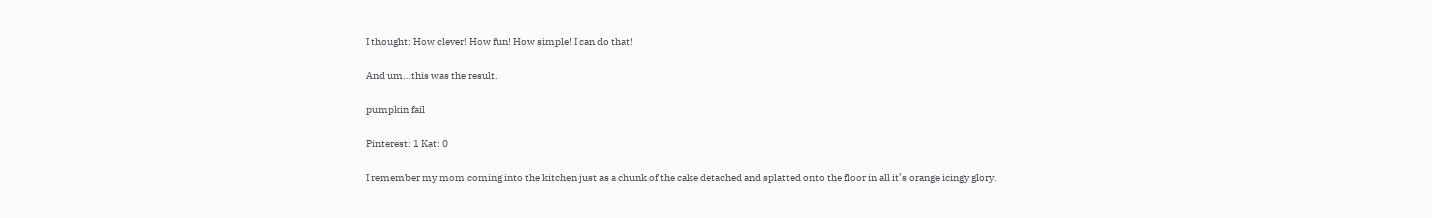I thought: How clever! How fun! How simple! I can do that!

And um…this was the result.

pumpkin fail

Pinterest: 1 Kat: 0

I remember my mom coming into the kitchen just as a chunk of the cake detached and splatted onto the floor in all it’s orange icingy glory.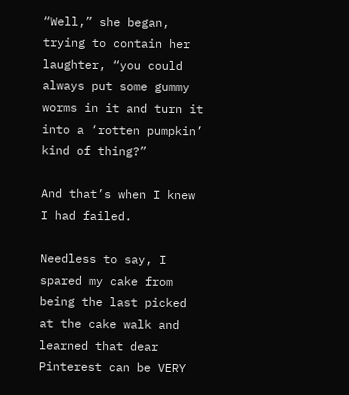“Well,” she began, trying to contain her laughter, “you could always put some gummy worms in it and turn it into a ‘rotten pumpkin’ kind of thing?”

And that’s when I knew I had failed.

Needless to say, I spared my cake from being the last picked at the cake walk and learned that dear Pinterest can be VERY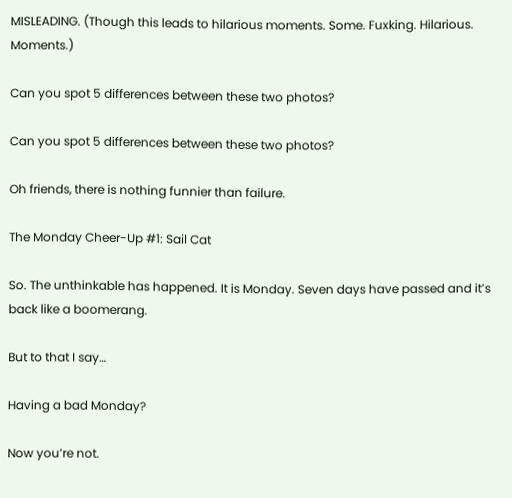MISLEADING. (Though this leads to hilarious moments. Some. Fuxking. Hilarious. Moments.)

Can you spot 5 differences between these two photos?

Can you spot 5 differences between these two photos?

Oh friends, there is nothing funnier than failure.

The Monday Cheer-Up #1: Sail Cat

So. The unthinkable has happened. It is Monday. Seven days have passed and it’s back like a boomerang.

But to that I say…

Having a bad Monday?

Now you’re not.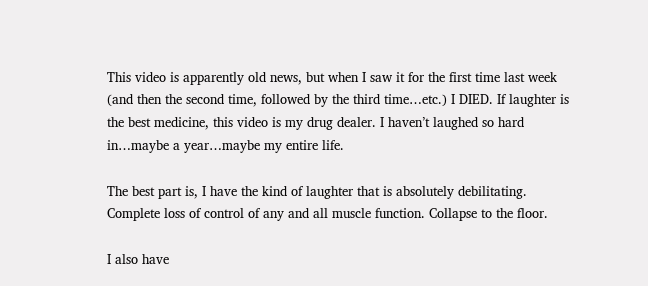This video is apparently old news, but when I saw it for the first time last week (and then the second time, followed by the third time…etc.) I DIED. If laughter is the best medicine, this video is my drug dealer. I haven’t laughed so hard in…maybe a year…maybe my entire life.

The best part is, I have the kind of laughter that is absolutely debilitating. Complete loss of control of any and all muscle function. Collapse to the floor.

I also have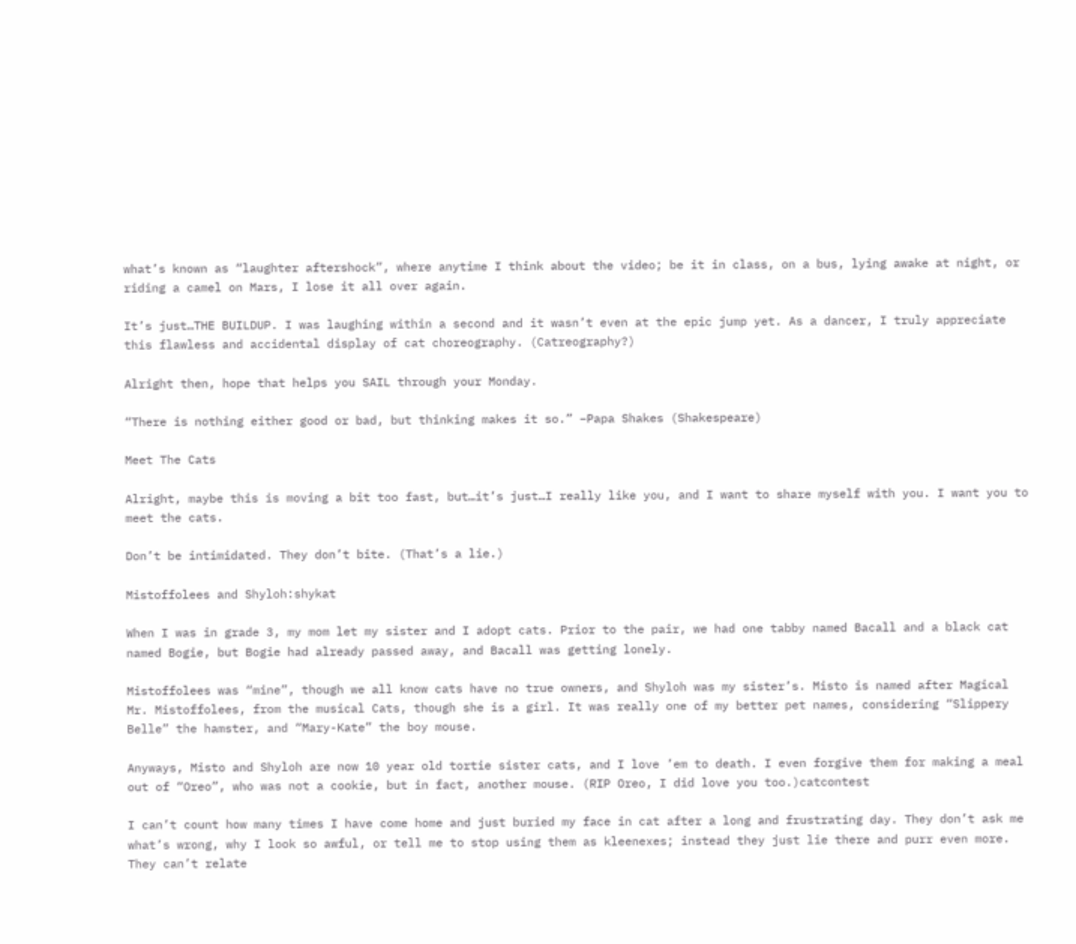what’s known as “laughter aftershock”, where anytime I think about the video; be it in class, on a bus, lying awake at night, or riding a camel on Mars, I lose it all over again.

It’s just…THE BUILDUP. I was laughing within a second and it wasn’t even at the epic jump yet. As a dancer, I truly appreciate this flawless and accidental display of cat choreography. (Catreography?)

Alright then, hope that helps you SAIL through your Monday.

“There is nothing either good or bad, but thinking makes it so.” –Papa Shakes (Shakespeare)

Meet The Cats

Alright, maybe this is moving a bit too fast, but…it’s just…I really like you, and I want to share myself with you. I want you to meet the cats.

Don’t be intimidated. They don’t bite. (That’s a lie.)

Mistoffolees and Shyloh:shykat

When I was in grade 3, my mom let my sister and I adopt cats. Prior to the pair, we had one tabby named Bacall and a black cat named Bogie, but Bogie had already passed away, and Bacall was getting lonely.

Mistoffolees was “mine”, though we all know cats have no true owners, and Shyloh was my sister’s. Misto is named after Magical Mr. Mistoffolees, from the musical Cats, though she is a girl. It was really one of my better pet names, considering “Slippery Belle” the hamster, and “Mary-Kate” the boy mouse.

Anyways, Misto and Shyloh are now 10 year old tortie sister cats, and I love ’em to death. I even forgive them for making a meal out of “Oreo”, who was not a cookie, but in fact, another mouse. (RIP Oreo, I did love you too.)catcontest

I can’t count how many times I have come home and just buried my face in cat after a long and frustrating day. They don’t ask me what’s wrong, why I look so awful, or tell me to stop using them as kleenexes; instead they just lie there and purr even more. They can’t relate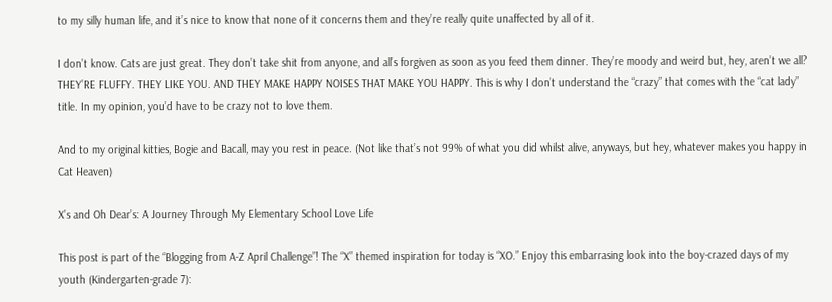to my silly human life, and it’s nice to know that none of it concerns them and they’re really quite unaffected by all of it.

I don’t know. Cats are just great. They don’t take shit from anyone, and all’s forgiven as soon as you feed them dinner. They’re moody and weird but, hey, aren’t we all? THEY’RE FLUFFY. THEY LIKE YOU. AND THEY MAKE HAPPY NOISES THAT MAKE YOU HAPPY. This is why I don’t understand the “crazy” that comes with the “cat lady” title. In my opinion, you’d have to be crazy not to love them.

And to my original kitties, Bogie and Bacall, may you rest in peace. (Not like that’s not 99% of what you did whilst alive, anyways, but hey, whatever makes you happy in Cat Heaven)

X’s and Oh Dear’s: A Journey Through My Elementary School Love Life

This post is part of the “Blogging from A-Z April Challenge”! The “X” themed inspiration for today is “XO.” Enjoy this embarrasing look into the boy-crazed days of my youth (Kindergarten-grade 7):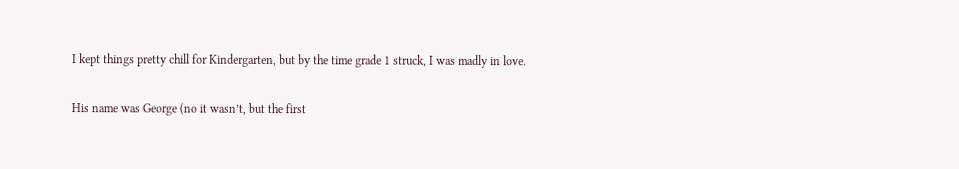I kept things pretty chill for Kindergarten, but by the time grade 1 struck, I was madly in love.

His name was George (no it wasn’t, but the first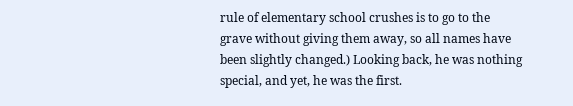rule of elementary school crushes is to go to the grave without giving them away, so all names have been slightly changed.) Looking back, he was nothing special, and yet, he was the first.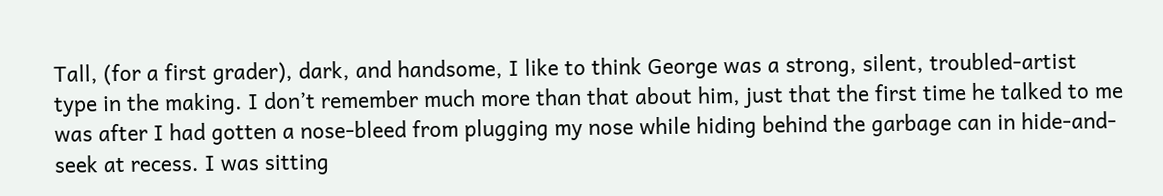Tall, (for a first grader), dark, and handsome, I like to think George was a strong, silent, troubled-artist type in the making. I don’t remember much more than that about him, just that the first time he talked to me was after I had gotten a nose-bleed from plugging my nose while hiding behind the garbage can in hide-and-seek at recess. I was sitting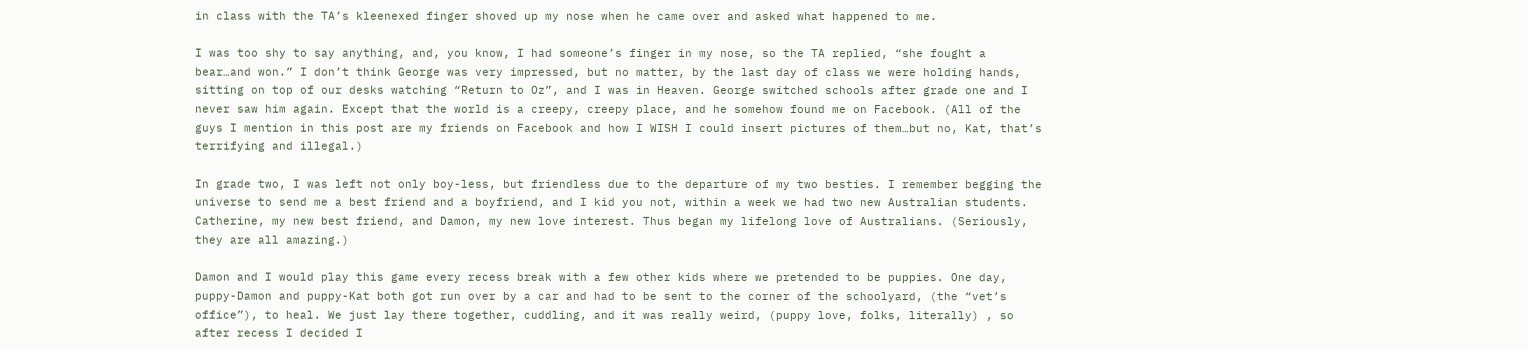in class with the TA’s kleenexed finger shoved up my nose when he came over and asked what happened to me.

I was too shy to say anything, and, you know, I had someone’s finger in my nose, so the TA replied, “she fought a bear…and won.” I don’t think George was very impressed, but no matter, by the last day of class we were holding hands, sitting on top of our desks watching “Return to Oz”, and I was in Heaven. George switched schools after grade one and I never saw him again. Except that the world is a creepy, creepy place, and he somehow found me on Facebook. (All of the guys I mention in this post are my friends on Facebook and how I WISH I could insert pictures of them…but no, Kat, that’s terrifying and illegal.)

In grade two, I was left not only boy-less, but friendless due to the departure of my two besties. I remember begging the universe to send me a best friend and a boyfriend, and I kid you not, within a week we had two new Australian students. Catherine, my new best friend, and Damon, my new love interest. Thus began my lifelong love of Australians. (Seriously, they are all amazing.)

Damon and I would play this game every recess break with a few other kids where we pretended to be puppies. One day, puppy-Damon and puppy-Kat both got run over by a car and had to be sent to the corner of the schoolyard, (the “vet’s office”), to heal. We just lay there together, cuddling, and it was really weird, (puppy love, folks, literally) , so after recess I decided I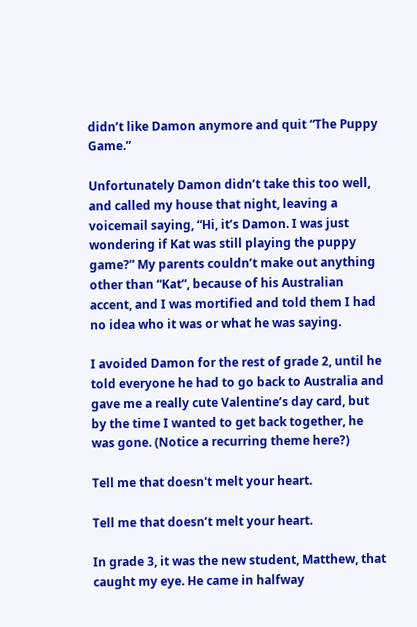didn’t like Damon anymore and quit “The Puppy Game.”

Unfortunately Damon didn’t take this too well, and called my house that night, leaving a voicemail saying, “Hi, it’s Damon. I was just wondering if Kat was still playing the puppy game?” My parents couldn’t make out anything other than “Kat”, because of his Australian accent, and I was mortified and told them I had no idea who it was or what he was saying.

I avoided Damon for the rest of grade 2, until he told everyone he had to go back to Australia and gave me a really cute Valentine’s day card, but by the time I wanted to get back together, he was gone. (Notice a recurring theme here?)

Tell me that doesn't melt your heart.

Tell me that doesn’t melt your heart.

In grade 3, it was the new student, Matthew, that caught my eye. He came in halfway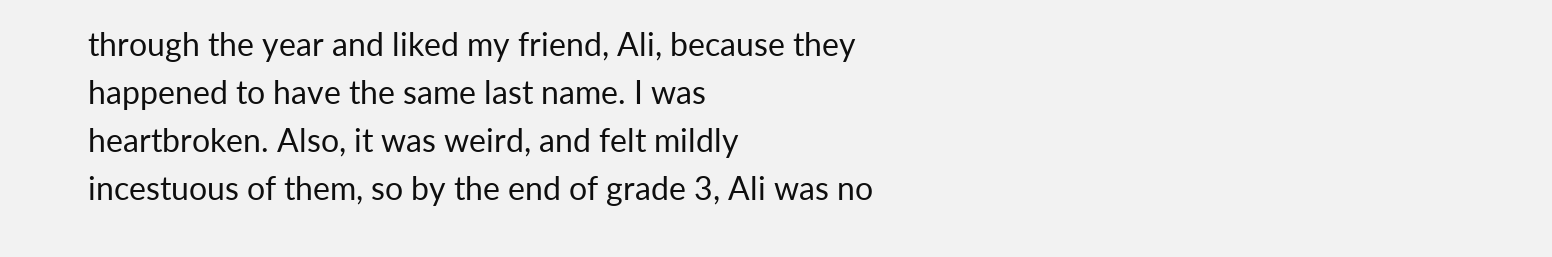through the year and liked my friend, Ali, because they happened to have the same last name. I was heartbroken. Also, it was weird, and felt mildly incestuous of them, so by the end of grade 3, Ali was no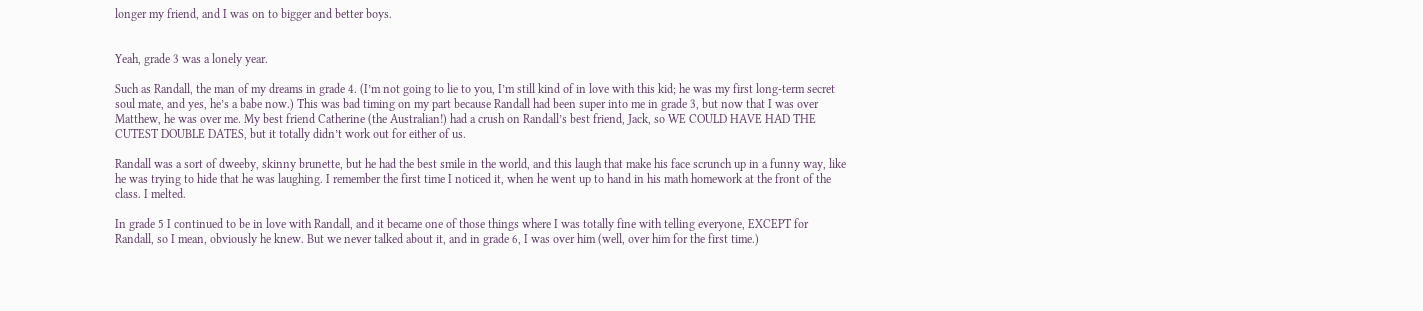longer my friend, and I was on to bigger and better boys.


Yeah, grade 3 was a lonely year.

Such as Randall, the man of my dreams in grade 4. (I’m not going to lie to you, I’m still kind of in love with this kid; he was my first long-term secret soul mate, and yes, he’s a babe now.) This was bad timing on my part because Randall had been super into me in grade 3, but now that I was over Matthew, he was over me. My best friend Catherine (the Australian!) had a crush on Randall’s best friend, Jack, so WE COULD HAVE HAD THE CUTEST DOUBLE DATES, but it totally didn’t work out for either of us.

Randall was a sort of dweeby, skinny brunette, but he had the best smile in the world, and this laugh that make his face scrunch up in a funny way, like he was trying to hide that he was laughing. I remember the first time I noticed it, when he went up to hand in his math homework at the front of the class. I melted.

In grade 5 I continued to be in love with Randall, and it became one of those things where I was totally fine with telling everyone, EXCEPT for Randall, so I mean, obviously he knew. But we never talked about it, and in grade 6, I was over him (well, over him for the first time.)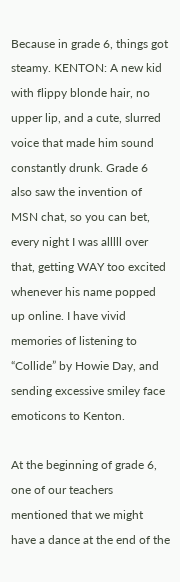Because in grade 6, things got steamy. KENTON: A new kid with flippy blonde hair, no upper lip, and a cute, slurred voice that made him sound constantly drunk. Grade 6 also saw the invention of MSN chat, so you can bet, every night I was alllll over that, getting WAY too excited whenever his name popped up online. I have vivid memories of listening to “Collide” by Howie Day, and sending excessive smiley face emoticons to Kenton.

At the beginning of grade 6, one of our teachers mentioned that we might have a dance at the end of the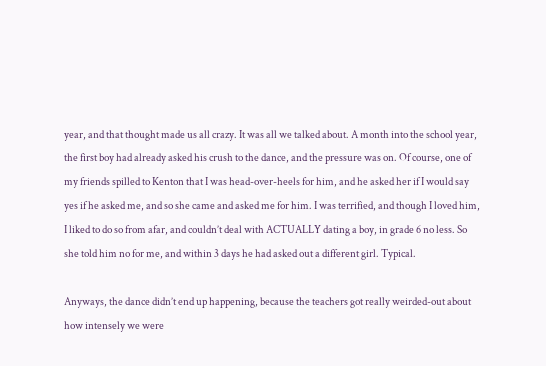year, and that thought made us all crazy. It was all we talked about. A month into the school year, the first boy had already asked his crush to the dance, and the pressure was on. Of course, one of my friends spilled to Kenton that I was head-over-heels for him, and he asked her if I would say yes if he asked me, and so she came and asked me for him. I was terrified, and though I loved him, I liked to do so from afar, and couldn’t deal with ACTUALLY dating a boy, in grade 6 no less. So she told him no for me, and within 3 days he had asked out a different girl. Typical.

Anyways, the dance didn’t end up happening, because the teachers got really weirded-out about how intensely we were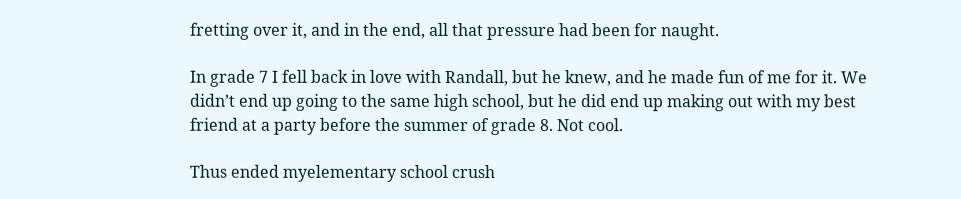fretting over it, and in the end, all that pressure had been for naught.

In grade 7 I fell back in love with Randall, but he knew, and he made fun of me for it. We didn’t end up going to the same high school, but he did end up making out with my best friend at a party before the summer of grade 8. Not cool.

Thus ended myelementary school crush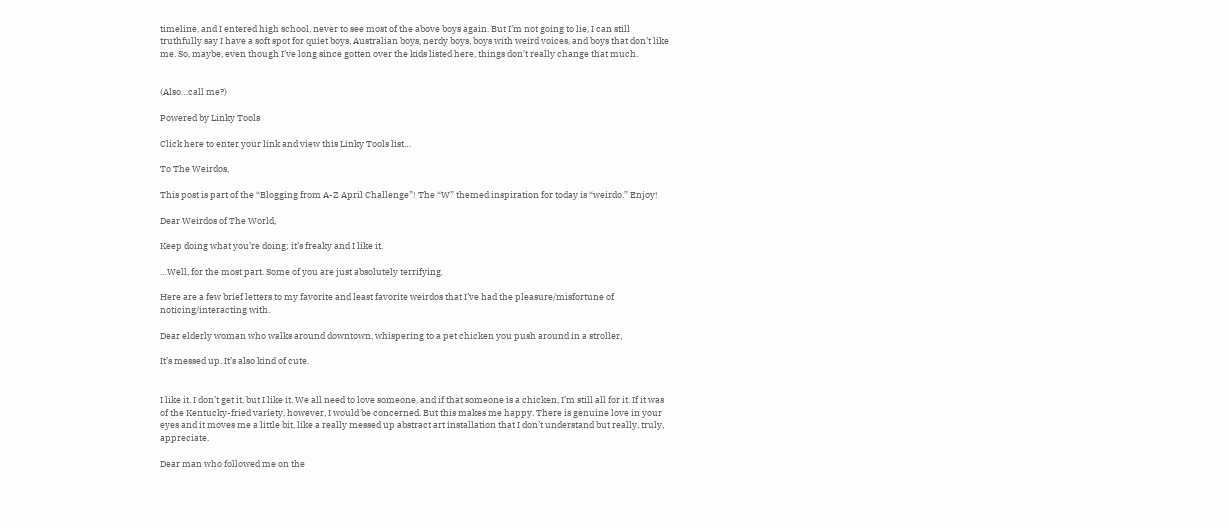timeline, and I entered high school, never to see most of the above boys again. But I’m not going to lie, I can still truthfully say I have a soft spot for quiet boys, Australian boys, nerdy boys, boys with weird voices, and boys that don’t like me. So, maybe, even though I’ve long since gotten over the kids listed here, things don’t really change that much.


(Also…call me?)

Powered by Linky Tools

Click here to enter your link and view this Linky Tools list…

To The Weirdos,

This post is part of the “Blogging from A-Z April Challenge”! The “W” themed inspiration for today is “weirdo.” Enjoy!

Dear Weirdos of The World,

Keep doing what you’re doing; it’s freaky and I like it.

…Well, for the most part. Some of you are just absolutely terrifying.

Here are a few brief letters to my favorite and least favorite weirdos that I’ve had the pleasure/misfortune of noticing/interacting with.

Dear elderly woman who walks around downtown, whispering to a pet chicken you push around in a stroller,

It’s messed up. It’s also kind of cute.


I like it. I don’t get it, but I like it. We all need to love someone, and if that someone is a chicken, I’m still all for it. If it was of the Kentucky-fried variety, however, I would be concerned. But this makes me happy. There is genuine love in your eyes and it moves me a little bit, like a really messed up abstract art installation that I don’t understand but really, truly, appreciate.

Dear man who followed me on the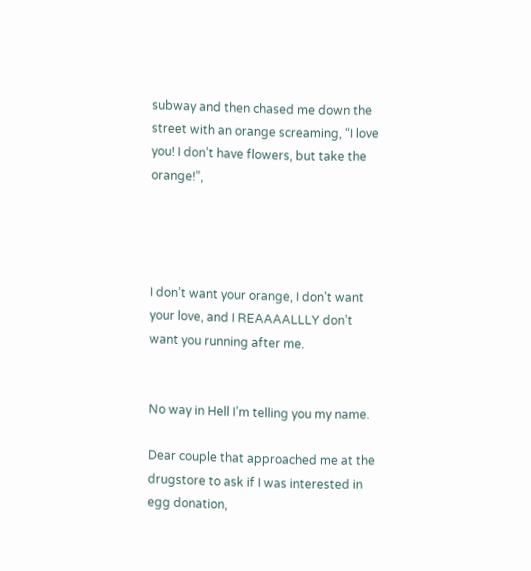subway and then chased me down the street with an orange screaming, “I love you! I don’t have flowers, but take the orange!”,




I don’t want your orange, I don’t want your love, and I REAAAALLLY don’t want you running after me.


No way in Hell I’m telling you my name.

Dear couple that approached me at the drugstore to ask if I was interested in egg donation,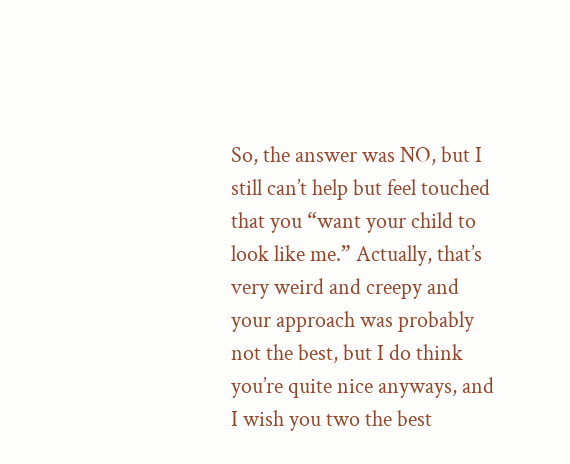So, the answer was NO, but I still can’t help but feel touched that you “want your child to look like me.” Actually, that’s very weird and creepy and your approach was probably not the best, but I do think you’re quite nice anyways, and I wish you two the best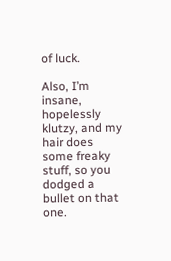of luck.

Also, I’m insane, hopelessly klutzy, and my hair does some freaky stuff, so you dodged a bullet on that one.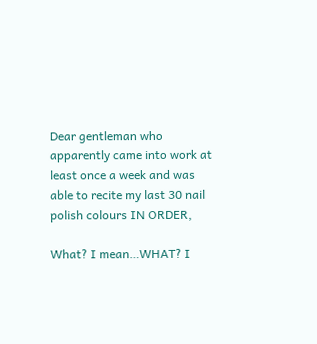Dear gentleman who apparently came into work at least once a week and was able to recite my last 30 nail polish colours IN ORDER,

What? I mean…WHAT? I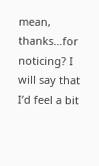mean, thanks…for noticing? I will say that I’d feel a bit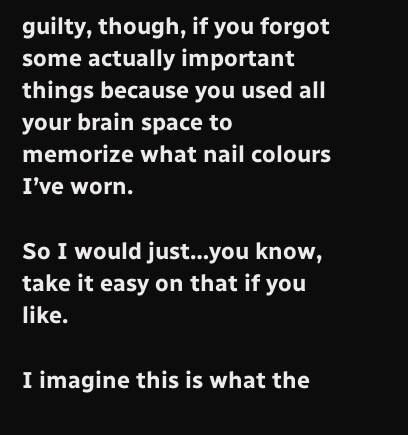guilty, though, if you forgot some actually important things because you used all your brain space to memorize what nail colours I’ve worn.

So I would just…you know, take it easy on that if you like.

I imagine this is what the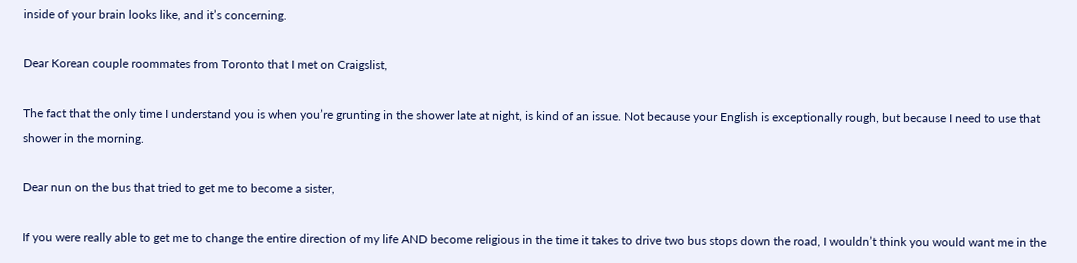inside of your brain looks like, and it’s concerning.

Dear Korean couple roommates from Toronto that I met on Craigslist,

The fact that the only time I understand you is when you’re grunting in the shower late at night, is kind of an issue. Not because your English is exceptionally rough, but because I need to use that shower in the morning.

Dear nun on the bus that tried to get me to become a sister,

If you were really able to get me to change the entire direction of my life AND become religious in the time it takes to drive two bus stops down the road, I wouldn’t think you would want me in the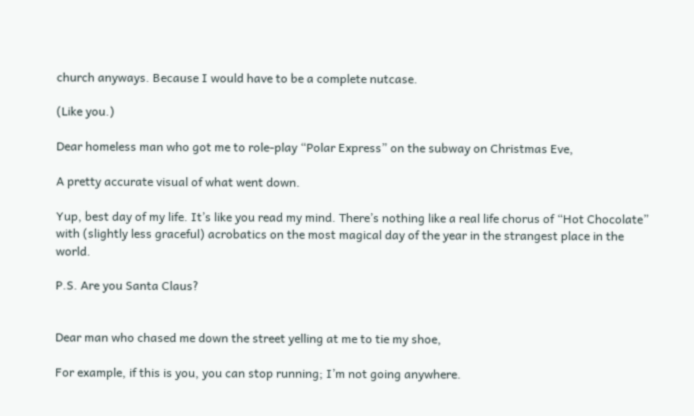church anyways. Because I would have to be a complete nutcase.

(Like you.)

Dear homeless man who got me to role-play “Polar Express” on the subway on Christmas Eve,

A pretty accurate visual of what went down.

Yup, best day of my life. It’s like you read my mind. There’s nothing like a real life chorus of “Hot Chocolate” with (slightly less graceful) acrobatics on the most magical day of the year in the strangest place in the world.

P.S. Are you Santa Claus?


Dear man who chased me down the street yelling at me to tie my shoe,

For example, if this is you, you can stop running; I’m not going anywhere.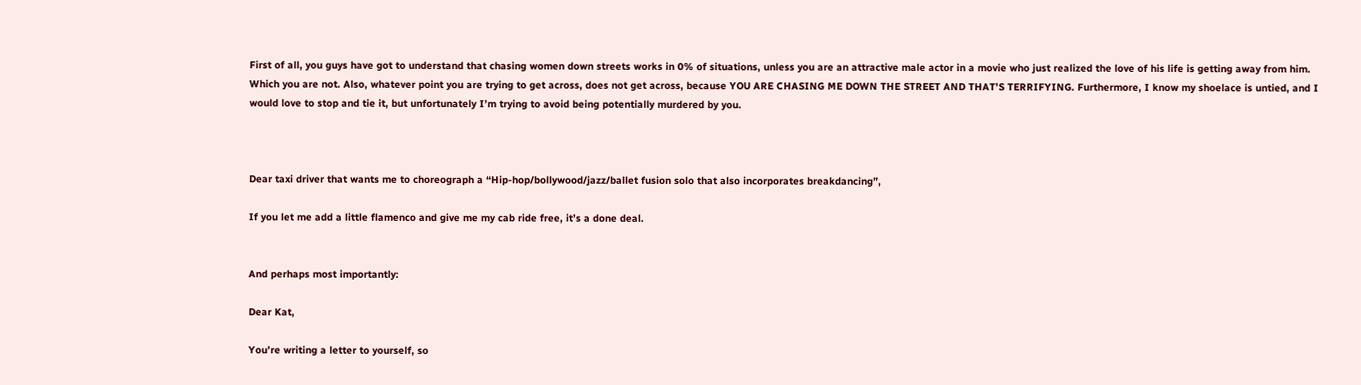First of all, you guys have got to understand that chasing women down streets works in 0% of situations, unless you are an attractive male actor in a movie who just realized the love of his life is getting away from him. Which you are not. Also, whatever point you are trying to get across, does not get across, because YOU ARE CHASING ME DOWN THE STREET AND THAT’S TERRIFYING. Furthermore, I know my shoelace is untied, and I would love to stop and tie it, but unfortunately I’m trying to avoid being potentially murdered by you.



Dear taxi driver that wants me to choreograph a “Hip-hop/bollywood/jazz/ballet fusion solo that also incorporates breakdancing”,

If you let me add a little flamenco and give me my cab ride free, it’s a done deal.


And perhaps most importantly:

Dear Kat,

You’re writing a letter to yourself, so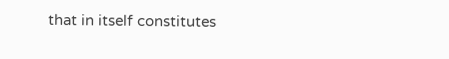that in itself constitutes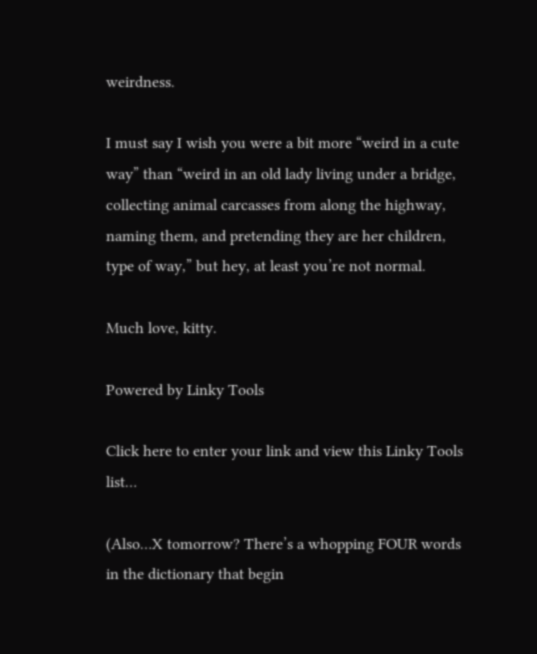weirdness.

I must say I wish you were a bit more “weird in a cute way” than “weird in an old lady living under a bridge, collecting animal carcasses from along the highway, naming them, and pretending they are her children, type of way,” but hey, at least you’re not normal.

Much love, kitty.

Powered by Linky Tools

Click here to enter your link and view this Linky Tools list…

(Also…X tomorrow? There’s a whopping FOUR words in the dictionary that begin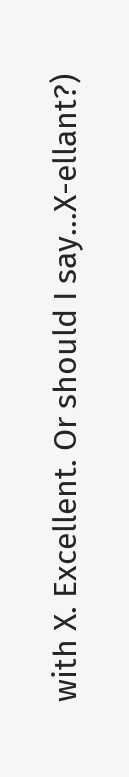with X. Excellent. Or should I say…X-ellant?)